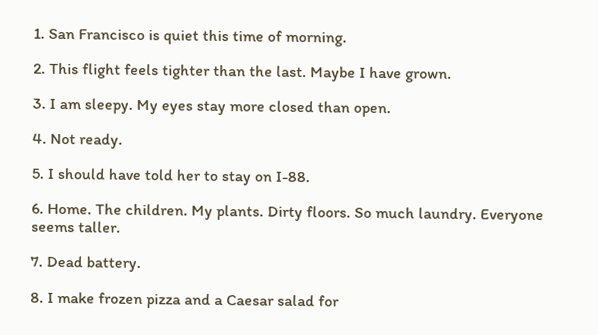1. San Francisco is quiet this time of morning.

2. This flight feels tighter than the last. Maybe I have grown.

3. I am sleepy. My eyes stay more closed than open.

4. Not ready.

5. I should have told her to stay on I-88.

6. Home. The children. My plants. Dirty floors. So much laundry. Everyone seems taller.

7. Dead battery.

8. I make frozen pizza and a Caesar salad for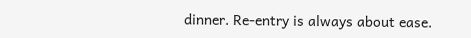dinner. Re-entry is always about ease.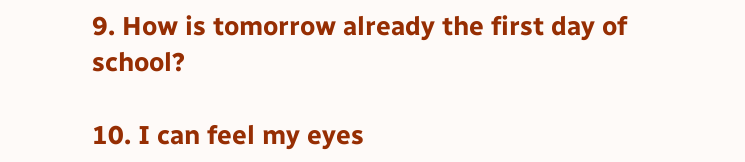9. How is tomorrow already the first day of school?

10. I can feel my eyes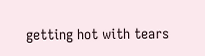getting hot with tears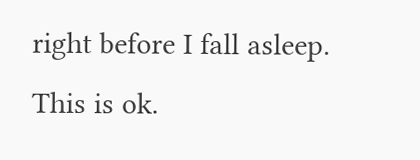right before I fall asleep. This is ok.